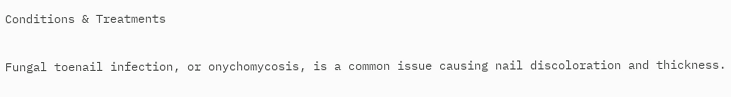Conditions & Treatments

Fungal toenail infection, or onychomycosis, is a common issue causing nail discoloration and thickness.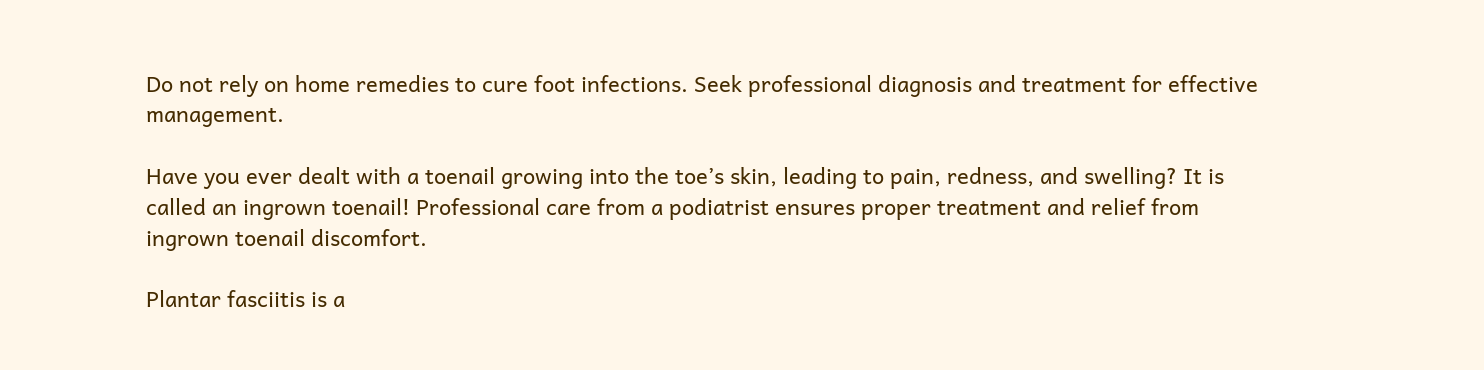Do not rely on home remedies to cure foot infections. Seek professional diagnosis and treatment for effective management.

Have you ever dealt with a toenail growing into the toe’s skin, leading to pain, redness, and swelling? It is called an ingrown toenail! Professional care from a podiatrist ensures proper treatment and relief from ingrown toenail discomfort.

Plantar fasciitis is a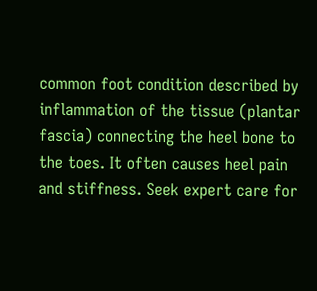common foot condition described by inflammation of the tissue (plantar fascia) connecting the heel bone to the toes. It often causes heel pain and stiffness. Seek expert care for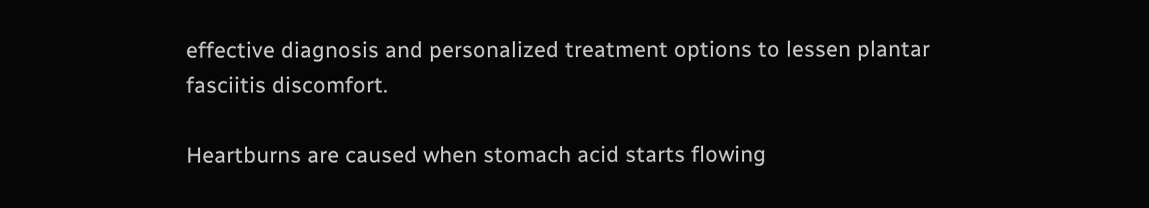effective diagnosis and personalized treatment options to lessen plantar fasciitis discomfort.

Heartburns are caused when stomach acid starts flowing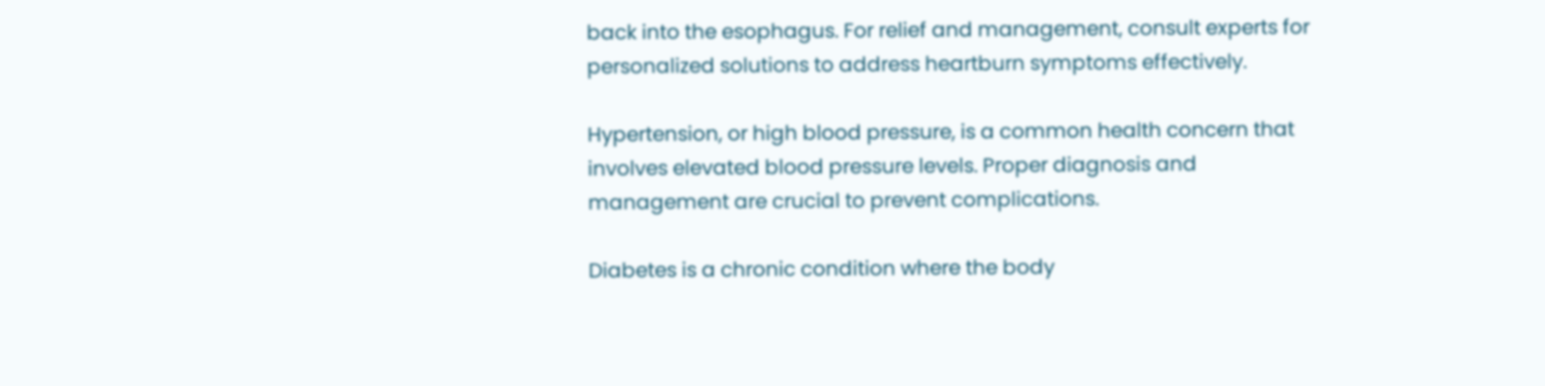back into the esophagus. For relief and management, consult experts for personalized solutions to address heartburn symptoms effectively.

Hypertension, or high blood pressure, is a common health concern that involves elevated blood pressure levels. Proper diagnosis and management are crucial to prevent complications.

Diabetes is a chronic condition where the body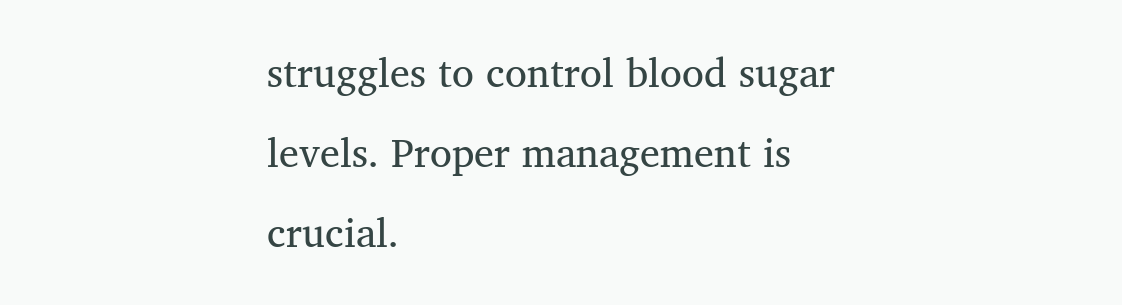struggles to control blood sugar levels. Proper management is crucial.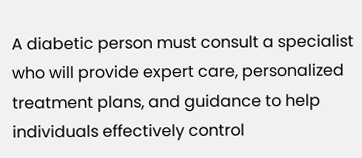A diabetic person must consult a specialist who will provide expert care, personalized treatment plans, and guidance to help individuals effectively control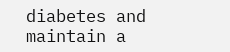diabetes and maintain a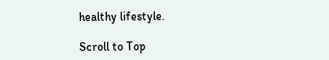healthy lifestyle.

Scroll to Top